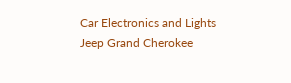Car Electronics and Lights
Jeep Grand Cherokee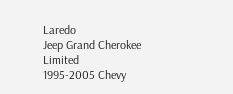Laredo
Jeep Grand Cherokee Limited
1995-2005 Chevy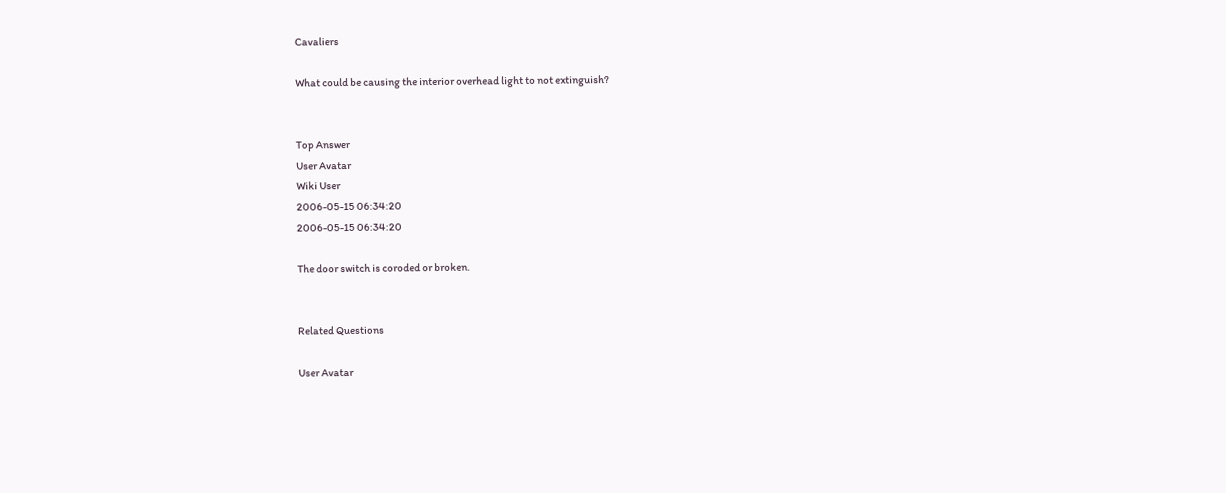Cavaliers

What could be causing the interior overhead light to not extinguish?


Top Answer
User Avatar
Wiki User
2006-05-15 06:34:20
2006-05-15 06:34:20

The door switch is coroded or broken.


Related Questions

User Avatar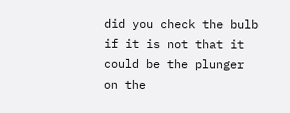did you check the bulb if it is not that it could be the plunger on the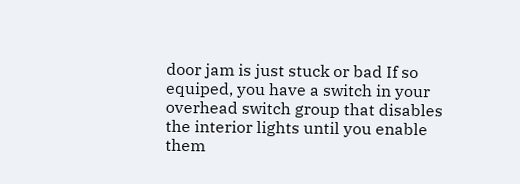door jam is just stuck or bad If so equiped, you have a switch in your overhead switch group that disables the interior lights until you enable them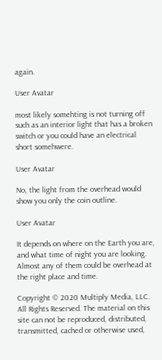again.

User Avatar

most likely somehting is not turning off such as an interior light that has a broken switch or you could have an electrical short somehwere.

User Avatar

No, the light from the overhead would show you only the coin outline.

User Avatar

It depends on where on the Earth you are, and what time of night you are looking. Almost any of them could be overhead at the right place and time.

Copyright © 2020 Multiply Media, LLC. All Rights Reserved. The material on this site can not be reproduced, distributed, transmitted, cached or otherwise used,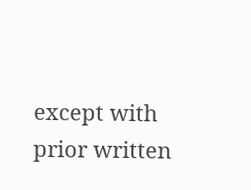except with prior written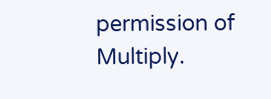permission of Multiply.